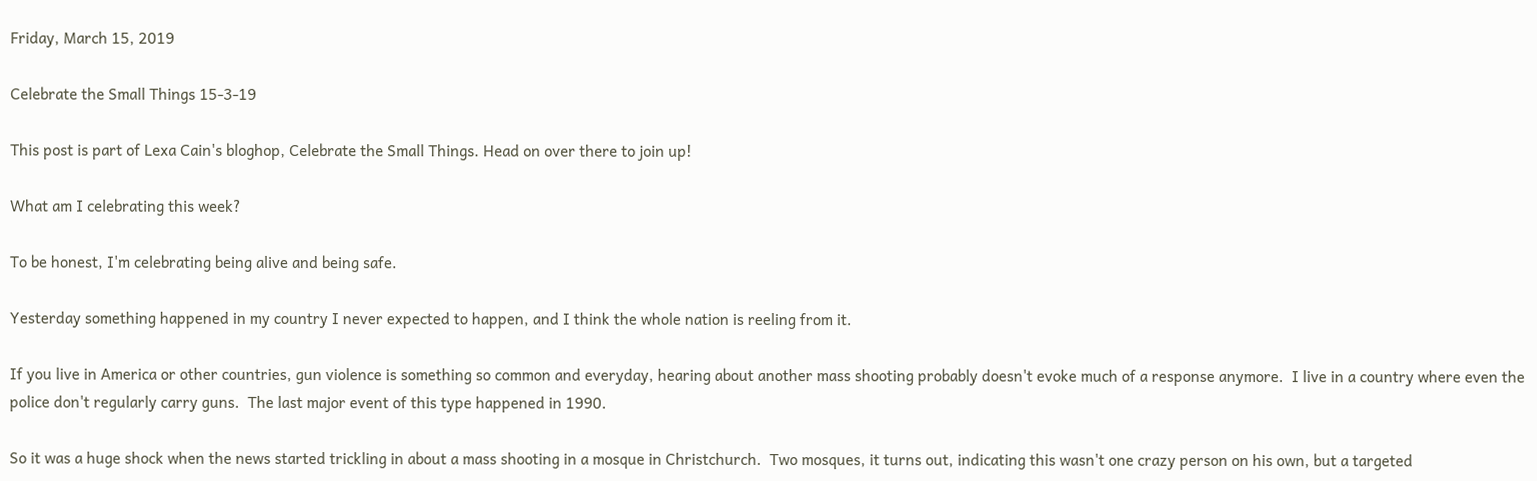Friday, March 15, 2019

Celebrate the Small Things 15-3-19

This post is part of Lexa Cain's bloghop, Celebrate the Small Things. Head on over there to join up!

What am I celebrating this week?

To be honest, I'm celebrating being alive and being safe.

Yesterday something happened in my country I never expected to happen, and I think the whole nation is reeling from it.

If you live in America or other countries, gun violence is something so common and everyday, hearing about another mass shooting probably doesn't evoke much of a response anymore.  I live in a country where even the police don't regularly carry guns.  The last major event of this type happened in 1990.

So it was a huge shock when the news started trickling in about a mass shooting in a mosque in Christchurch.  Two mosques, it turns out, indicating this wasn't one crazy person on his own, but a targeted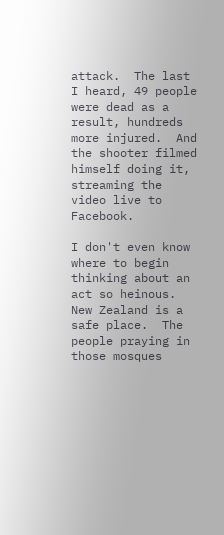attack.  The last I heard, 49 people were dead as a result, hundreds more injured.  And the shooter filmed himself doing it, streaming the video live to Facebook.

I don't even know where to begin thinking about an act so heinous.  New Zealand is a safe place.  The people praying in those mosques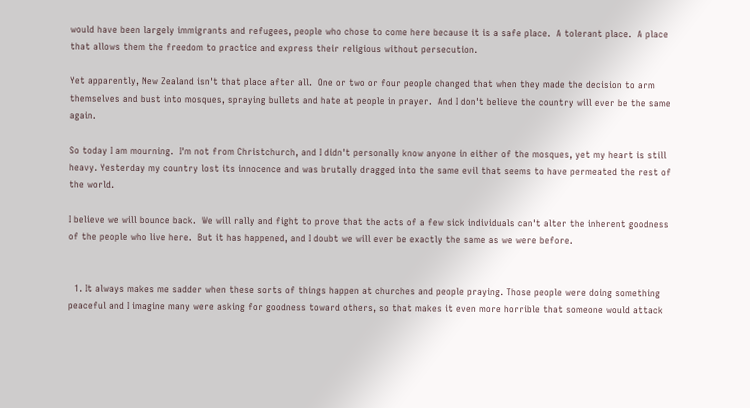would have been largely immigrants and refugees, people who chose to come here because it is a safe place.  A tolerant place.  A place that allows them the freedom to practice and express their religious without persecution.

Yet apparently, New Zealand isn't that place after all.  One or two or four people changed that when they made the decision to arm themselves and bust into mosques, spraying bullets and hate at people in prayer.  And I don't believe the country will ever be the same again.

So today I am mourning.  I'm not from Christchurch, and I didn't personally know anyone in either of the mosques, yet my heart is still heavy. Yesterday my country lost its innocence and was brutally dragged into the same evil that seems to have permeated the rest of the world.

I believe we will bounce back.  We will rally and fight to prove that the acts of a few sick individuals can't alter the inherent goodness of the people who live here.  But it has happened, and I doubt we will ever be exactly the same as we were before.


  1. It always makes me sadder when these sorts of things happen at churches and people praying. Those people were doing something peaceful and I imagine many were asking for goodness toward others, so that makes it even more horrible that someone would attack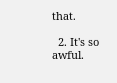that.

  2. It's so awful.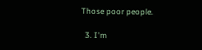Those poor people.

  3. I'm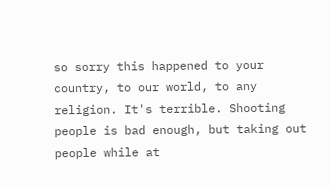so sorry this happened to your country, to our world, to any religion. It's terrible. Shooting people is bad enough, but taking out people while at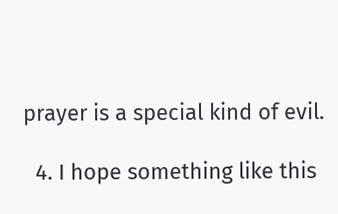prayer is a special kind of evil.

  4. I hope something like this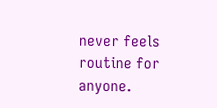never feels routine for anyone.